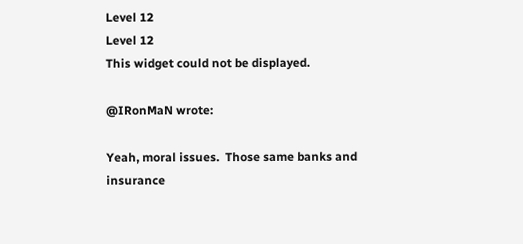Level 12
Level 12
This widget could not be displayed.

@IRonMaN wrote:

Yeah, moral issues.  Those same banks and insurance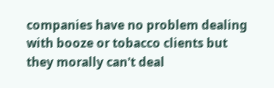companies have no problem dealing with booze or tobacco clients but they morally can't deal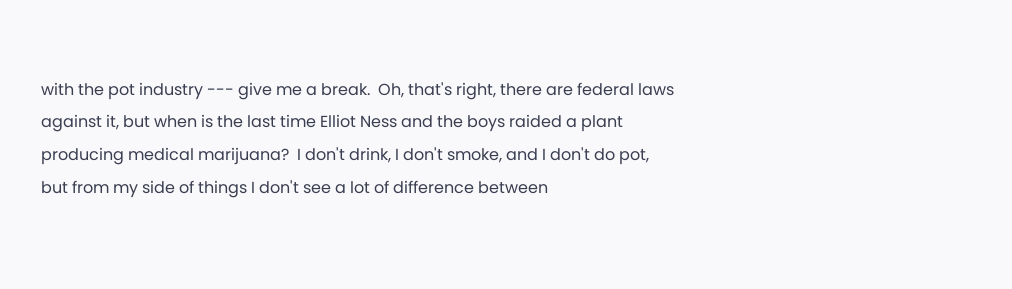with the pot industry --- give me a break.  Oh, that's right, there are federal laws against it, but when is the last time Elliot Ness and the boys raided a plant producing medical marijuana?  I don't drink, I don't smoke, and I don't do pot, but from my side of things I don't see a lot of difference between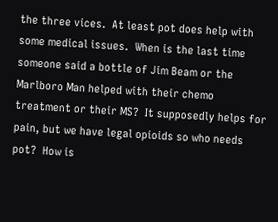the three vices.  At least pot does help with some medical issues.  When is the last time someone said a bottle of Jim Beam or the Marlboro Man helped with their chemo treatment or their MS?  It supposedly helps for pain, but we have legal opioids so who needs pot?  How is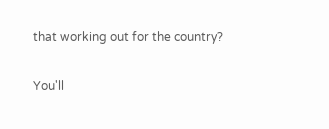that working out for the country?

You'll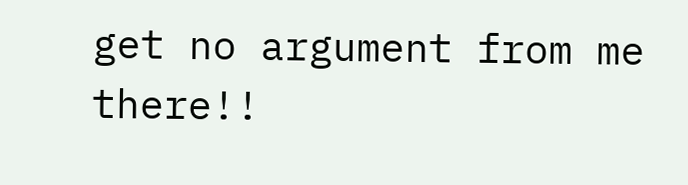get no argument from me there!!